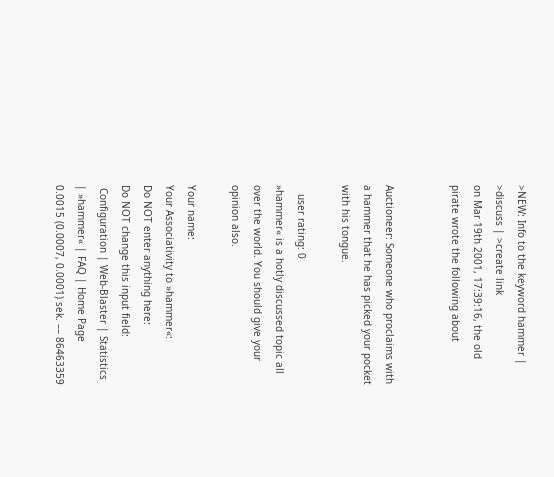>NEW: Info to the keyword hammer | >discuss | >create link
on Mar 19th 2001, 17:39:16, the old pirate wrote the following about


Auctioneer: Someone who proclaims with a hammer that he has picked your pocket with his tongue.

   user rating: 0
»hammer« is a hotly discussed topic all over the world. You should give your opinion also.

Your name:
Your Associativity to »hammer«:
Do NOT enter anything here:
Do NOT change this input field:
 Configuration | Web-Blaster | Statistics | »hammer« | FAQ | Home Page
0.0015 (0.0007, 0.0001) sek. –– 86463359